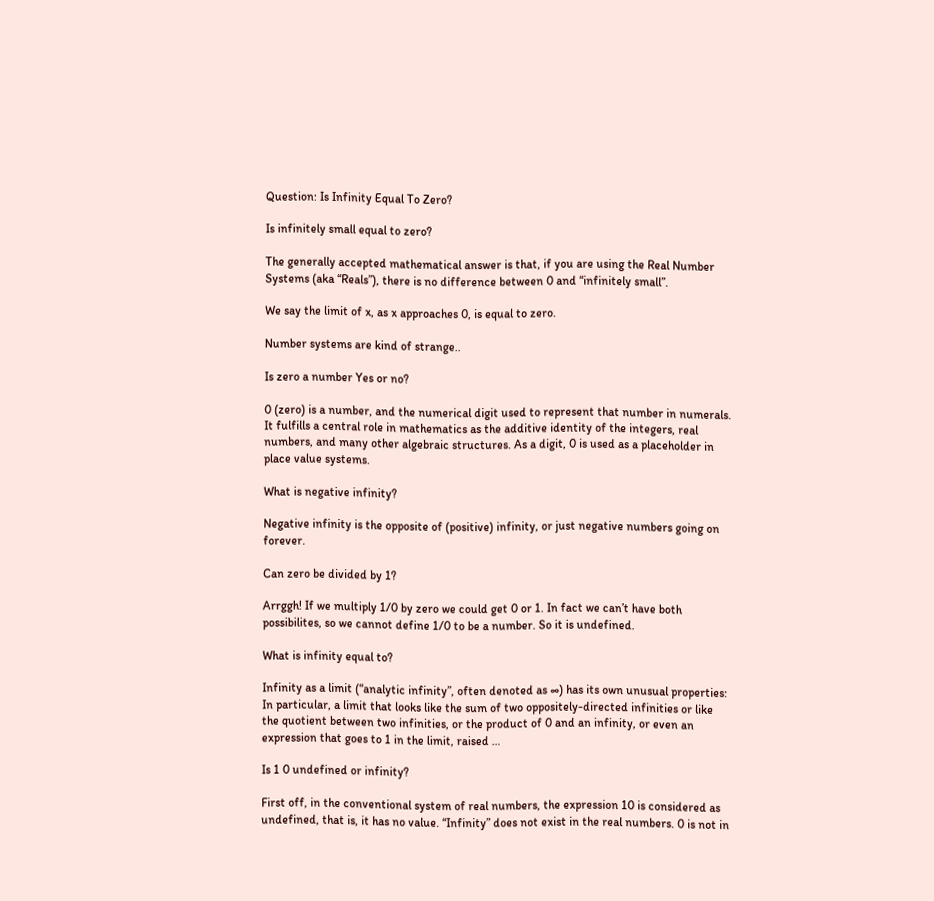Question: Is Infinity Equal To Zero?

Is infinitely small equal to zero?

The generally accepted mathematical answer is that, if you are using the Real Number Systems (aka “Reals”), there is no difference between 0 and “infinitely small”.

We say the limit of x, as x approaches 0, is equal to zero.

Number systems are kind of strange..

Is zero a number Yes or no?

0 (zero) is a number, and the numerical digit used to represent that number in numerals. It fulfills a central role in mathematics as the additive identity of the integers, real numbers, and many other algebraic structures. As a digit, 0 is used as a placeholder in place value systems.

What is negative infinity?

Negative infinity is the opposite of (positive) infinity, or just negative numbers going on forever.

Can zero be divided by 1?

Arrggh! If we multiply 1/0 by zero we could get 0 or 1. In fact we can’t have both possibilites, so we cannot define 1/0 to be a number. So it is undefined.

What is infinity equal to?

Infinity as a limit (“analytic infinity”, often denoted as ∞) has its own unusual properties: In particular, a limit that looks like the sum of two oppositely-directed infinities or like the quotient between two infinities, or the product of 0 and an infinity, or even an expression that goes to 1 in the limit, raised …

Is 1 0 undefined or infinity?

First off, in the conventional system of real numbers, the expression 10 is considered as undefined, that is, it has no value. “Infinity” does not exist in the real numbers. 0 is not in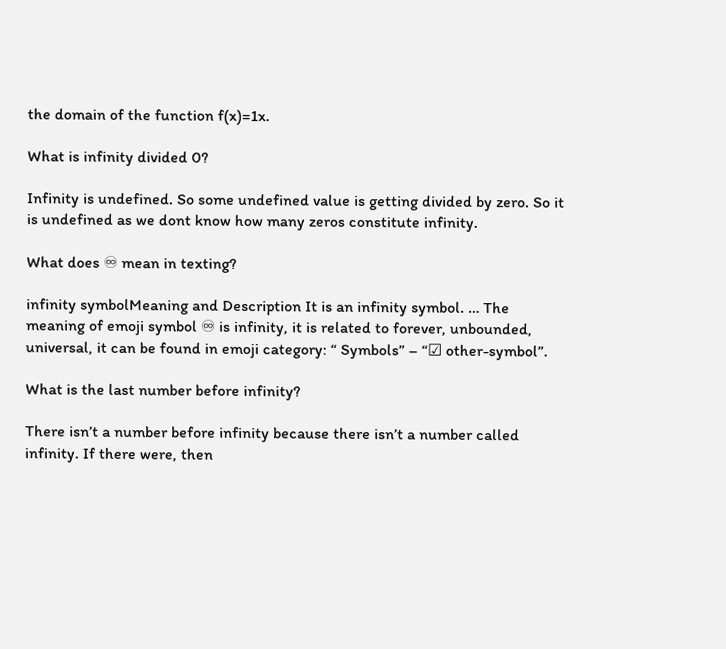the domain of the function f(x)=1x.

What is infinity divided 0?

Infinity is undefined. So some undefined value is getting divided by zero. So it is undefined as we dont know how many zeros constitute infinity.

What does ♾ mean in texting?

infinity symbolMeaning and Description It is an infinity symbol. … The meaning of emoji symbol ♾ is infinity, it is related to forever, unbounded, universal, it can be found in emoji category: “ Symbols” – “☑ other-symbol”.

What is the last number before infinity?

There isn’t a number before infinity because there isn’t a number called infinity. If there were, then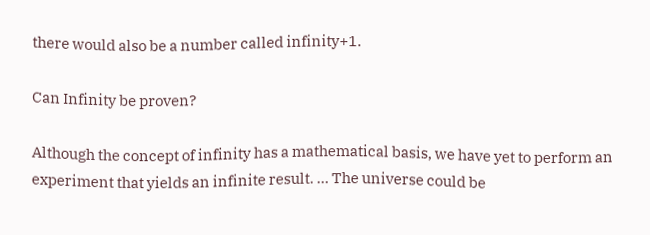there would also be a number called infinity+1.

Can Infinity be proven?

Although the concept of infinity has a mathematical basis, we have yet to perform an experiment that yields an infinite result. … The universe could be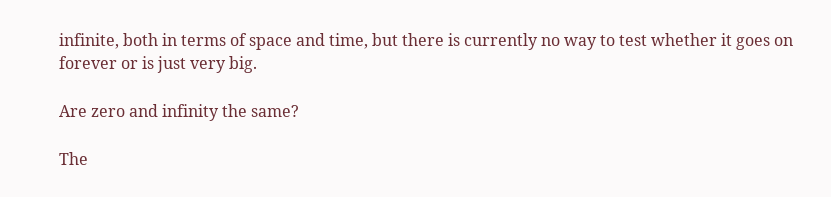infinite, both in terms of space and time, but there is currently no way to test whether it goes on forever or is just very big.

Are zero and infinity the same?

The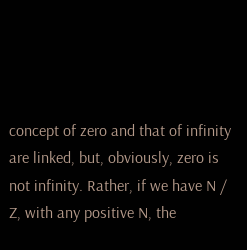concept of zero and that of infinity are linked, but, obviously, zero is not infinity. Rather, if we have N / Z, with any positive N, the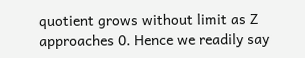quotient grows without limit as Z approaches 0. Hence we readily say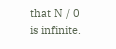that N / 0 is infinite.